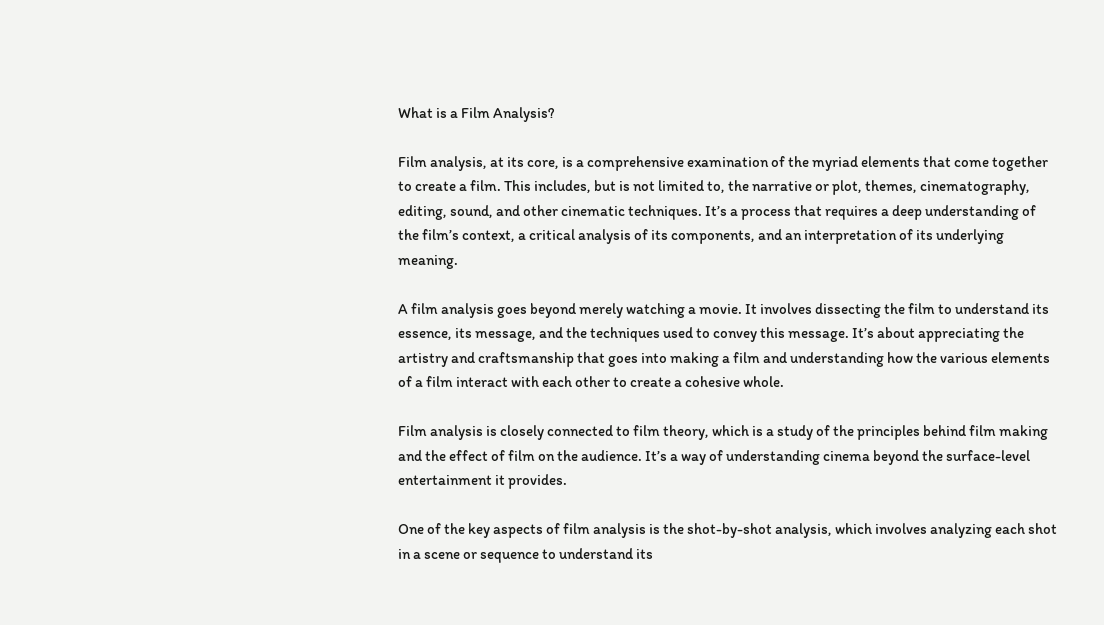What is a Film Analysis?

Film analysis, at its core, is a comprehensive examination of the myriad elements that come together to create a film. This includes, but is not limited to, the narrative or plot, themes, cinematography, editing, sound, and other cinematic techniques. It’s a process that requires a deep understanding of the film’s context, a critical analysis of its components, and an interpretation of its underlying meaning.

A film analysis goes beyond merely watching a movie. It involves dissecting the film to understand its essence, its message, and the techniques used to convey this message. It’s about appreciating the artistry and craftsmanship that goes into making a film and understanding how the various elements of a film interact with each other to create a cohesive whole.

Film analysis is closely connected to film theory, which is a study of the principles behind film making and the effect of film on the audience. It’s a way of understanding cinema beyond the surface-level entertainment it provides.

One of the key aspects of film analysis is the shot-by-shot analysis, which involves analyzing each shot in a scene or sequence to understand its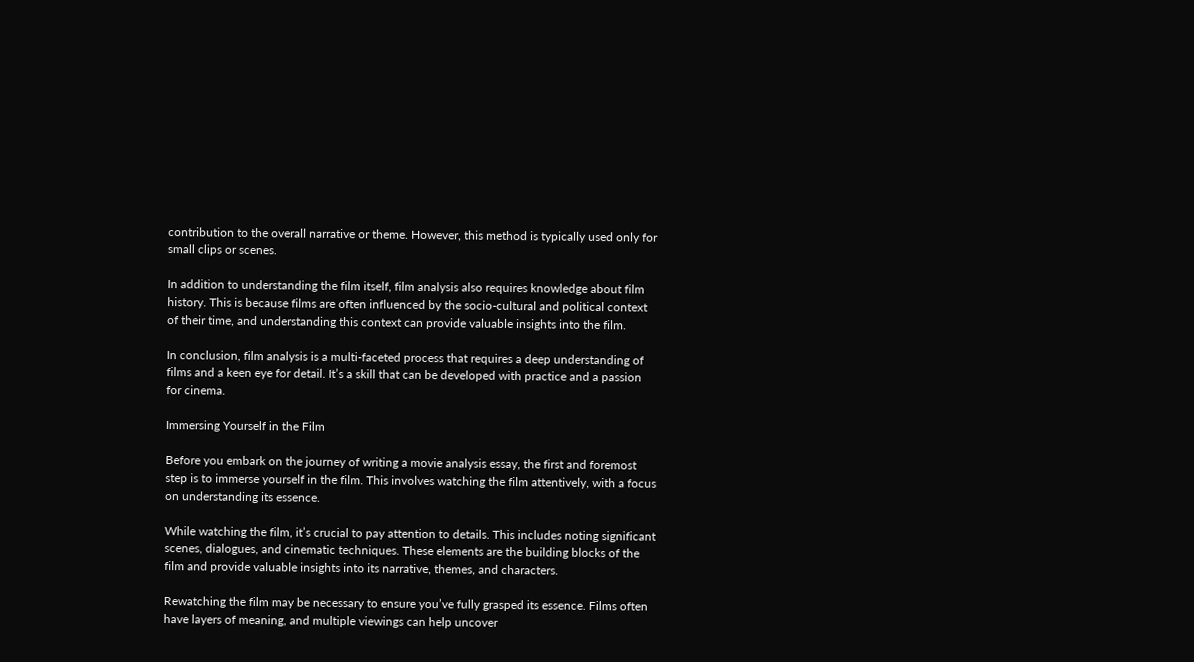contribution to the overall narrative or theme. However, this method is typically used only for small clips or scenes.

In addition to understanding the film itself, film analysis also requires knowledge about film history. This is because films are often influenced by the socio-cultural and political context of their time, and understanding this context can provide valuable insights into the film.

In conclusion, film analysis is a multi-faceted process that requires a deep understanding of films and a keen eye for detail. It’s a skill that can be developed with practice and a passion for cinema.

Immersing Yourself in the Film

Before you embark on the journey of writing a movie analysis essay, the first and foremost step is to immerse yourself in the film. This involves watching the film attentively, with a focus on understanding its essence.

While watching the film, it’s crucial to pay attention to details. This includes noting significant scenes, dialogues, and cinematic techniques. These elements are the building blocks of the film and provide valuable insights into its narrative, themes, and characters.

Rewatching the film may be necessary to ensure you’ve fully grasped its essence. Films often have layers of meaning, and multiple viewings can help uncover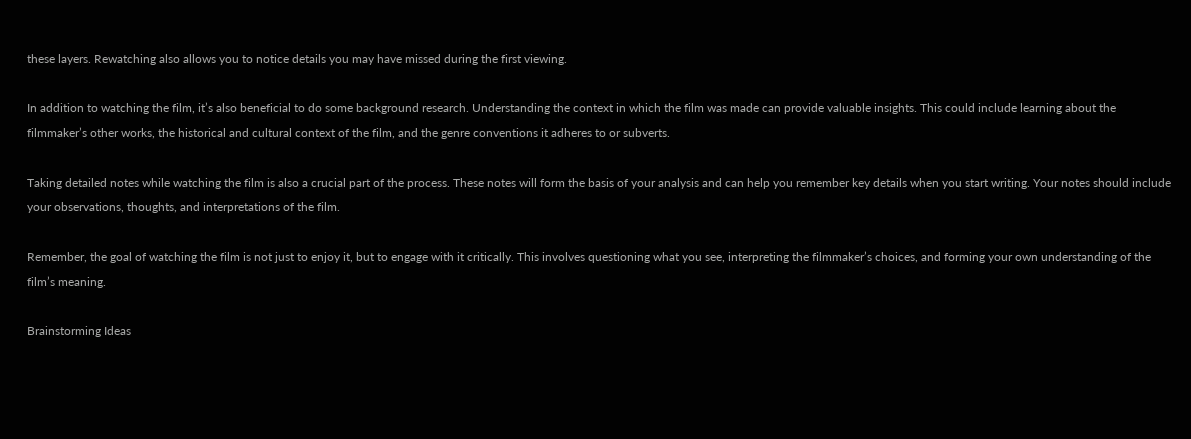these layers. Rewatching also allows you to notice details you may have missed during the first viewing.

In addition to watching the film, it’s also beneficial to do some background research. Understanding the context in which the film was made can provide valuable insights. This could include learning about the filmmaker’s other works, the historical and cultural context of the film, and the genre conventions it adheres to or subverts.

Taking detailed notes while watching the film is also a crucial part of the process. These notes will form the basis of your analysis and can help you remember key details when you start writing. Your notes should include your observations, thoughts, and interpretations of the film.

Remember, the goal of watching the film is not just to enjoy it, but to engage with it critically. This involves questioning what you see, interpreting the filmmaker’s choices, and forming your own understanding of the film’s meaning.

Brainstorming Ideas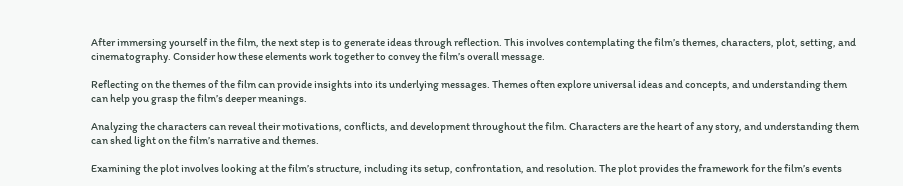After immersing yourself in the film, the next step is to generate ideas through reflection. This involves contemplating the film’s themes, characters, plot, setting, and cinematography. Consider how these elements work together to convey the film’s overall message.

Reflecting on the themes of the film can provide insights into its underlying messages. Themes often explore universal ideas and concepts, and understanding them can help you grasp the film’s deeper meanings.

Analyzing the characters can reveal their motivations, conflicts, and development throughout the film. Characters are the heart of any story, and understanding them can shed light on the film’s narrative and themes.

Examining the plot involves looking at the film’s structure, including its setup, confrontation, and resolution. The plot provides the framework for the film’s events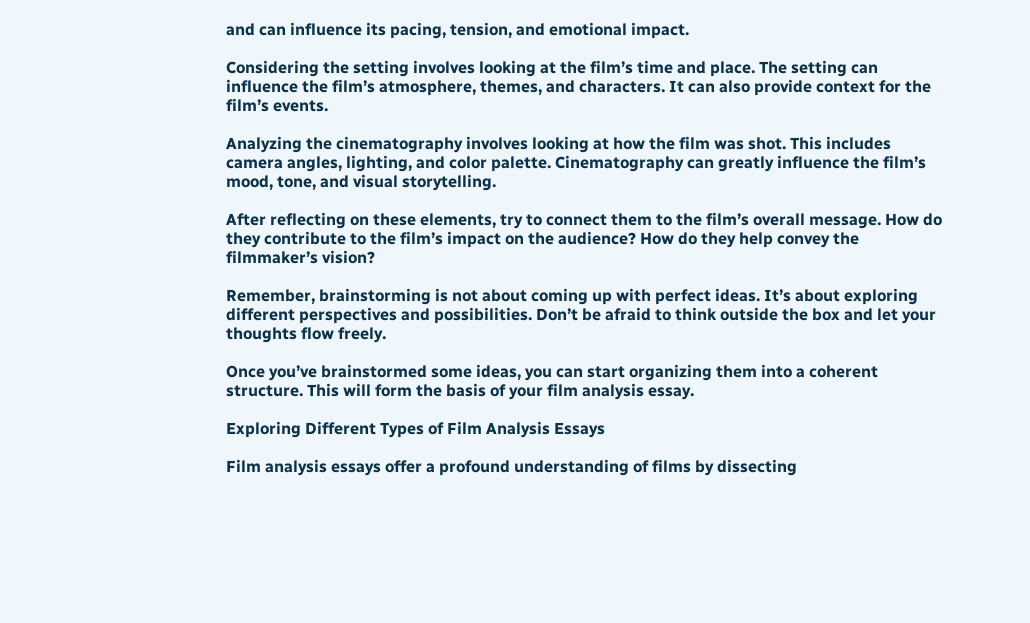and can influence its pacing, tension, and emotional impact.

Considering the setting involves looking at the film’s time and place. The setting can influence the film’s atmosphere, themes, and characters. It can also provide context for the film’s events.

Analyzing the cinematography involves looking at how the film was shot. This includes camera angles, lighting, and color palette. Cinematography can greatly influence the film’s mood, tone, and visual storytelling.

After reflecting on these elements, try to connect them to the film’s overall message. How do they contribute to the film’s impact on the audience? How do they help convey the filmmaker’s vision?

Remember, brainstorming is not about coming up with perfect ideas. It’s about exploring different perspectives and possibilities. Don’t be afraid to think outside the box and let your thoughts flow freely.

Once you’ve brainstormed some ideas, you can start organizing them into a coherent structure. This will form the basis of your film analysis essay.

Exploring Different Types of Film Analysis Essays

Film analysis essays offer a profound understanding of films by dissecting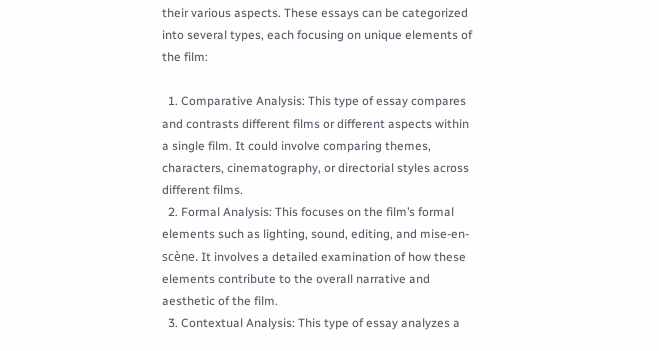their various aspects. These essays can be categorized into several types, each focusing on unique elements of the film:

  1. Comparative Analysis: This type of essay compares and contrasts different films or different aspects within a single film. It could involve comparing themes, characters, cinematography, or directorial styles across different films.
  2. Formal Analysis: This focuses on the film’s formal elements such as lighting, sound, editing, and mise-en-scène. It involves a detailed examination of how these elements contribute to the overall narrative and aesthetic of the film.
  3. Contextual Analysis: This type of essay analyzes a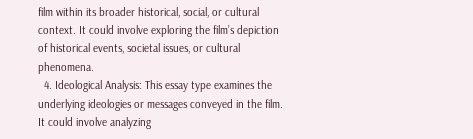film within its broader historical, social, or cultural context. It could involve exploring the film’s depiction of historical events, societal issues, or cultural phenomena.
  4. Ideological Analysis: This essay type examines the underlying ideologies or messages conveyed in the film. It could involve analyzing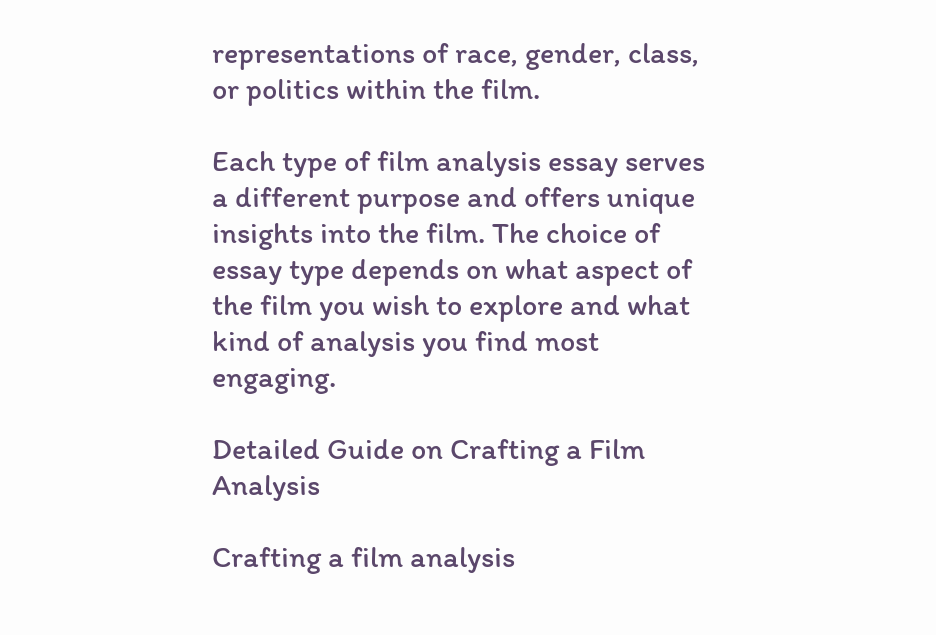representations of race, gender, class, or politics within the film.

Each type of film analysis essay serves a different purpose and offers unique insights into the film. The choice of essay type depends on what aspect of the film you wish to explore and what kind of analysis you find most engaging.

Detailed Guide on Crafting a Film Analysis

Crafting a film analysis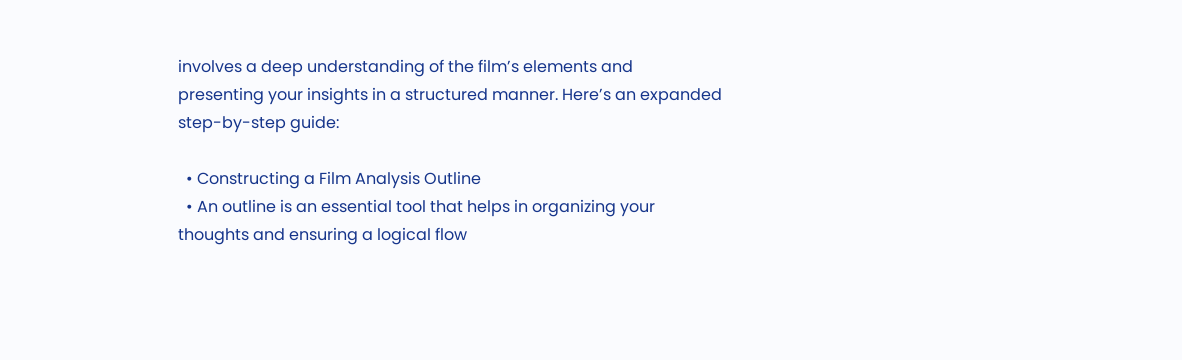involves a deep understanding of the film’s elements and presenting your insights in a structured manner. Here’s an expanded step-by-step guide:

  • Constructing a Film Analysis Outline
  • An outline is an essential tool that helps in organizing your thoughts and ensuring a logical flow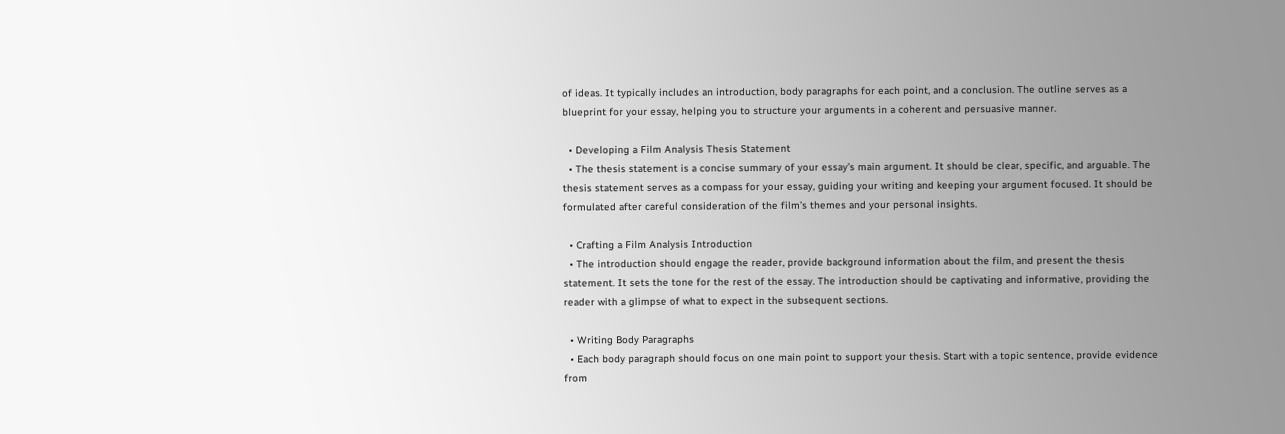of ideas. It typically includes an introduction, body paragraphs for each point, and a conclusion. The outline serves as a blueprint for your essay, helping you to structure your arguments in a coherent and persuasive manner.

  • Developing a Film Analysis Thesis Statement
  • The thesis statement is a concise summary of your essay’s main argument. It should be clear, specific, and arguable. The thesis statement serves as a compass for your essay, guiding your writing and keeping your argument focused. It should be formulated after careful consideration of the film’s themes and your personal insights.

  • Crafting a Film Analysis Introduction
  • The introduction should engage the reader, provide background information about the film, and present the thesis statement. It sets the tone for the rest of the essay. The introduction should be captivating and informative, providing the reader with a glimpse of what to expect in the subsequent sections.

  • Writing Body Paragraphs
  • Each body paragraph should focus on one main point to support your thesis. Start with a topic sentence, provide evidence from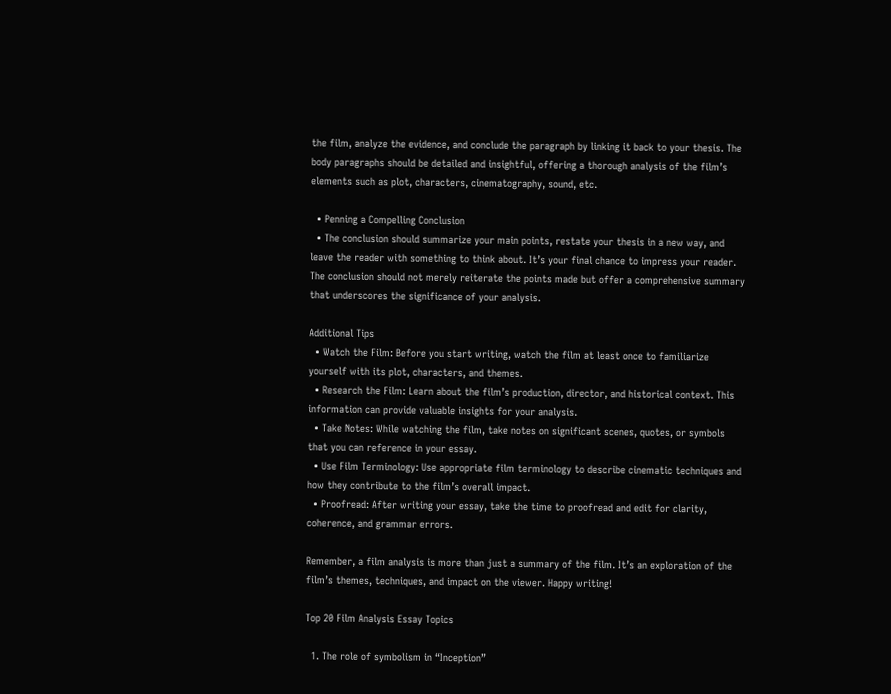the film, analyze the evidence, and conclude the paragraph by linking it back to your thesis. The body paragraphs should be detailed and insightful, offering a thorough analysis of the film’s elements such as plot, characters, cinematography, sound, etc.

  • Penning a Compelling Conclusion
  • The conclusion should summarize your main points, restate your thesis in a new way, and leave the reader with something to think about. It’s your final chance to impress your reader. The conclusion should not merely reiterate the points made but offer a comprehensive summary that underscores the significance of your analysis.

Additional Tips
  • Watch the Film: Before you start writing, watch the film at least once to familiarize yourself with its plot, characters, and themes.
  • Research the Film: Learn about the film’s production, director, and historical context. This information can provide valuable insights for your analysis.
  • Take Notes: While watching the film, take notes on significant scenes, quotes, or symbols that you can reference in your essay.
  • Use Film Terminology: Use appropriate film terminology to describe cinematic techniques and how they contribute to the film’s overall impact.
  • Proofread: After writing your essay, take the time to proofread and edit for clarity, coherence, and grammar errors.

Remember, a film analysis is more than just a summary of the film. It’s an exploration of the film’s themes, techniques, and impact on the viewer. Happy writing!

Top 20 Film Analysis Essay Topics

  1. The role of symbolism in “Inception”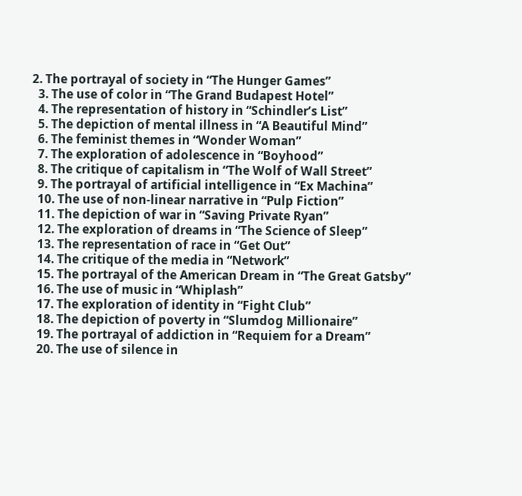2. The portrayal of society in “The Hunger Games”
  3. The use of color in “The Grand Budapest Hotel”
  4. The representation of history in “Schindler’s List”
  5. The depiction of mental illness in “A Beautiful Mind”
  6. The feminist themes in “Wonder Woman”
  7. The exploration of adolescence in “Boyhood”
  8. The critique of capitalism in “The Wolf of Wall Street”
  9. The portrayal of artificial intelligence in “Ex Machina”
  10. The use of non-linear narrative in “Pulp Fiction”
  11. The depiction of war in “Saving Private Ryan”
  12. The exploration of dreams in “The Science of Sleep”
  13. The representation of race in “Get Out”
  14. The critique of the media in “Network”
  15. The portrayal of the American Dream in “The Great Gatsby”
  16. The use of music in “Whiplash”
  17. The exploration of identity in “Fight Club”
  18. The depiction of poverty in “Slumdog Millionaire”
  19. The portrayal of addiction in “Requiem for a Dream”
  20. The use of silence in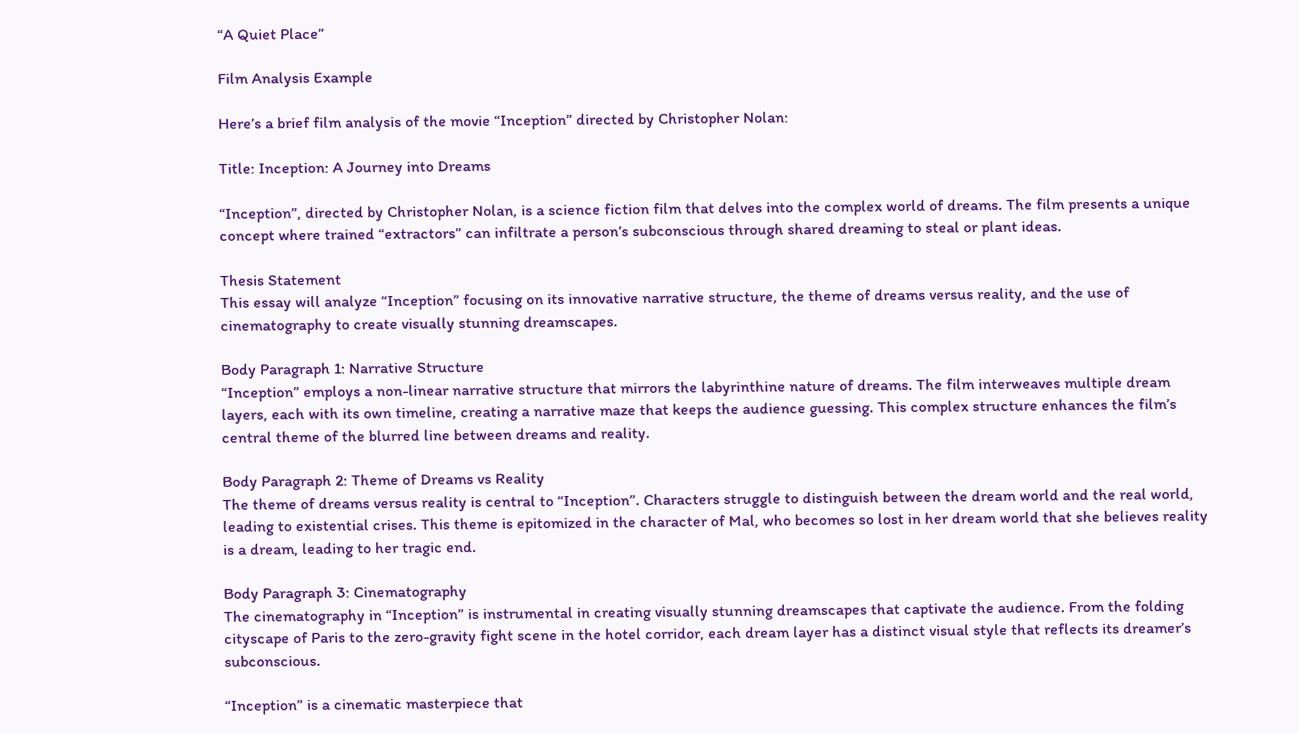“A Quiet Place”

Film Analysis Example

Here’s a brief film analysis of the movie “Inception” directed by Christopher Nolan:

Title: Inception: A Journey into Dreams

“Inception”, directed by Christopher Nolan, is a science fiction film that delves into the complex world of dreams. The film presents a unique concept where trained “extractors” can infiltrate a person’s subconscious through shared dreaming to steal or plant ideas.

Thesis Statement
This essay will analyze “Inception” focusing on its innovative narrative structure, the theme of dreams versus reality, and the use of cinematography to create visually stunning dreamscapes.

Body Paragraph 1: Narrative Structure
“Inception” employs a non-linear narrative structure that mirrors the labyrinthine nature of dreams. The film interweaves multiple dream layers, each with its own timeline, creating a narrative maze that keeps the audience guessing. This complex structure enhances the film’s central theme of the blurred line between dreams and reality.

Body Paragraph 2: Theme of Dreams vs Reality
The theme of dreams versus reality is central to “Inception”. Characters struggle to distinguish between the dream world and the real world, leading to existential crises. This theme is epitomized in the character of Mal, who becomes so lost in her dream world that she believes reality is a dream, leading to her tragic end.

Body Paragraph 3: Cinematography
The cinematography in “Inception” is instrumental in creating visually stunning dreamscapes that captivate the audience. From the folding cityscape of Paris to the zero-gravity fight scene in the hotel corridor, each dream layer has a distinct visual style that reflects its dreamer’s subconscious.

“Inception” is a cinematic masterpiece that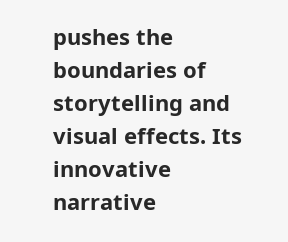pushes the boundaries of storytelling and visual effects. Its innovative narrative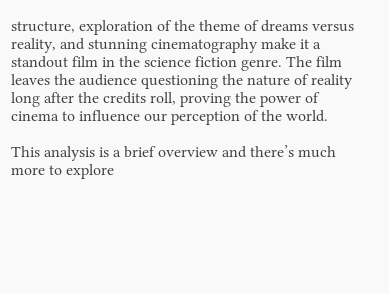structure, exploration of the theme of dreams versus reality, and stunning cinematography make it a standout film in the science fiction genre. The film leaves the audience questioning the nature of reality long after the credits roll, proving the power of cinema to influence our perception of the world.

This analysis is a brief overview and there’s much more to explore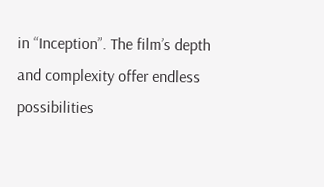in “Inception”. The film’s depth and complexity offer endless possibilities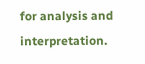for analysis and interpretation.